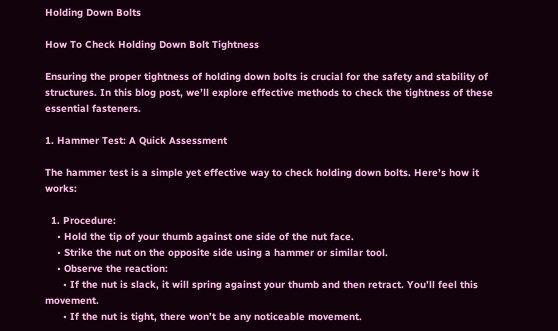Holding Down Bolts

How To Check Holding Down Bolt Tightness

Ensuring the proper tightness of holding down bolts is crucial for the safety and stability of structures. In this blog post, we’ll explore effective methods to check the tightness of these essential fasteners.

1. Hammer Test: A Quick Assessment

The hammer test is a simple yet effective way to check holding down bolts. Here’s how it works:

  1. Procedure:
    • Hold the tip of your thumb against one side of the nut face.
    • Strike the nut on the opposite side using a hammer or similar tool.
    • Observe the reaction:
      • If the nut is slack, it will spring against your thumb and then retract. You’ll feel this movement.
      • If the nut is tight, there won’t be any noticeable movement.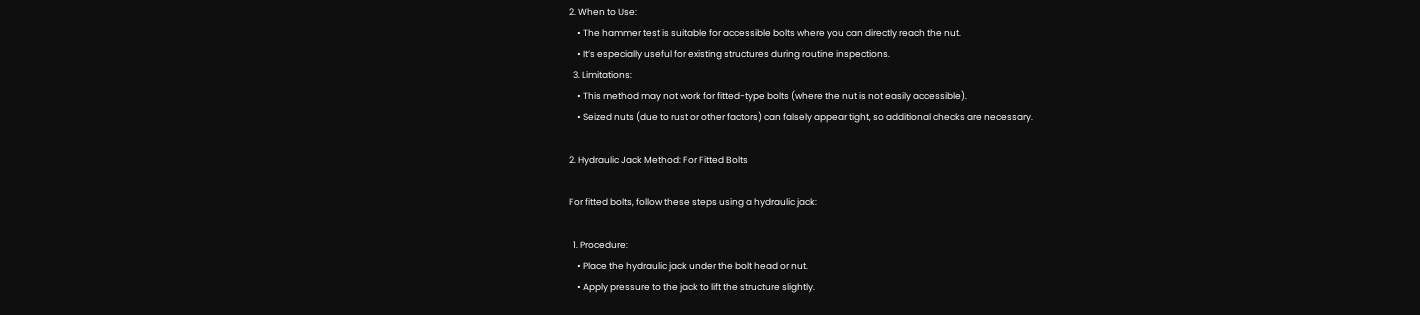2. When to Use:
    • The hammer test is suitable for accessible bolts where you can directly reach the nut.
    • It’s especially useful for existing structures during routine inspections.
  3. Limitations:
    • This method may not work for fitted-type bolts (where the nut is not easily accessible).
    • Seized nuts (due to rust or other factors) can falsely appear tight, so additional checks are necessary.

2. Hydraulic Jack Method: For Fitted Bolts

For fitted bolts, follow these steps using a hydraulic jack:

  1. Procedure:
    • Place the hydraulic jack under the bolt head or nut.
    • Apply pressure to the jack to lift the structure slightly.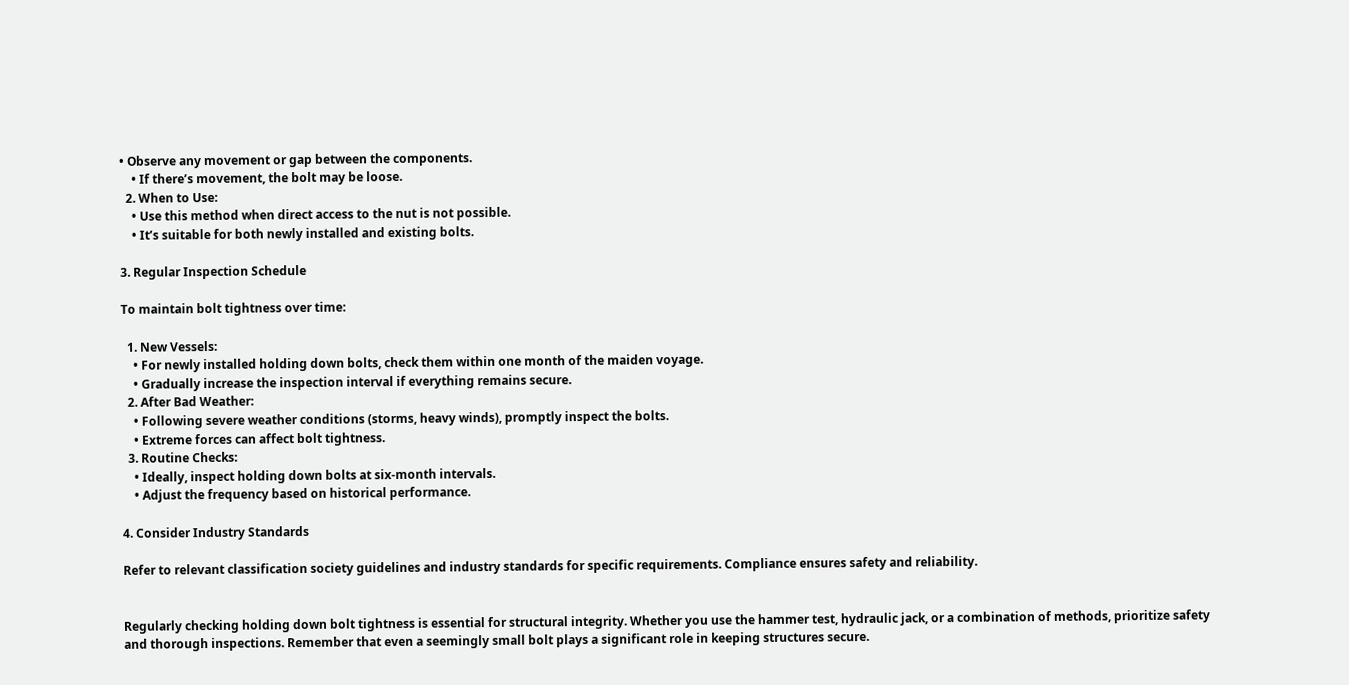• Observe any movement or gap between the components.
    • If there’s movement, the bolt may be loose.
  2. When to Use:
    • Use this method when direct access to the nut is not possible.
    • It’s suitable for both newly installed and existing bolts.

3. Regular Inspection Schedule

To maintain bolt tightness over time:

  1. New Vessels:
    • For newly installed holding down bolts, check them within one month of the maiden voyage.
    • Gradually increase the inspection interval if everything remains secure.
  2. After Bad Weather:
    • Following severe weather conditions (storms, heavy winds), promptly inspect the bolts.
    • Extreme forces can affect bolt tightness.
  3. Routine Checks:
    • Ideally, inspect holding down bolts at six-month intervals.
    • Adjust the frequency based on historical performance.

4. Consider Industry Standards

Refer to relevant classification society guidelines and industry standards for specific requirements. Compliance ensures safety and reliability.


Regularly checking holding down bolt tightness is essential for structural integrity. Whether you use the hammer test, hydraulic jack, or a combination of methods, prioritize safety and thorough inspections. Remember that even a seemingly small bolt plays a significant role in keeping structures secure.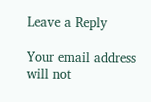Leave a Reply

Your email address will not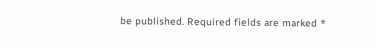be published. Required fields are marked *